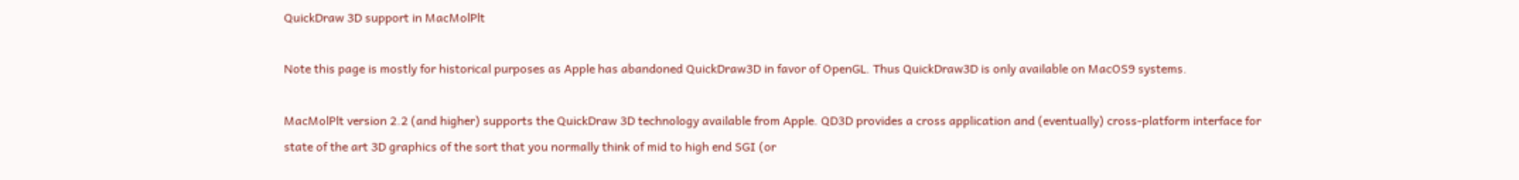QuickDraw 3D support in MacMolPlt

Note this page is mostly for historical purposes as Apple has abandoned QuickDraw3D in favor of OpenGL. Thus QuickDraw3D is only available on MacOS9 systems.

MacMolPlt version 2.2 (and higher) supports the QuickDraw 3D technology available from Apple. QD3D provides a cross application and (eventually) cross-platform interface for state of the art 3D graphics of the sort that you normally think of mid to high end SGI (or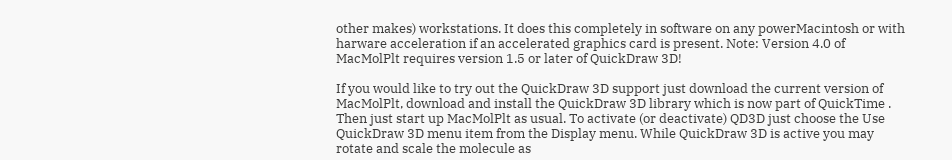other makes) workstations. It does this completely in software on any powerMacintosh or with harware acceleration if an accelerated graphics card is present. Note: Version 4.0 of MacMolPlt requires version 1.5 or later of QuickDraw 3D!

If you would like to try out the QuickDraw 3D support just download the current version of MacMolPlt, download and install the QuickDraw 3D library which is now part of QuickTime . Then just start up MacMolPlt as usual. To activate (or deactivate) QD3D just choose the Use QuickDraw 3D menu item from the Display menu. While QuickDraw 3D is active you may rotate and scale the molecule as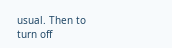usual. Then to turn off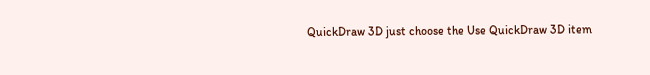QuickDraw 3D just choose the Use QuickDraw 3D item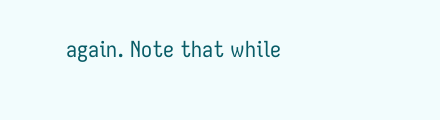again. Note that while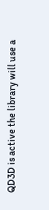QD3D is active the library will use a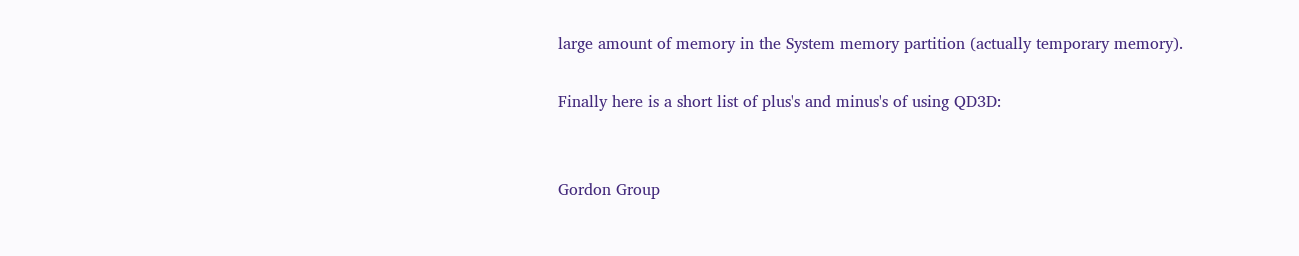large amount of memory in the System memory partition (actually temporary memory).

Finally here is a short list of plus's and minus's of using QD3D:


Gordon Group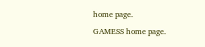home page.
GAMESS home page.